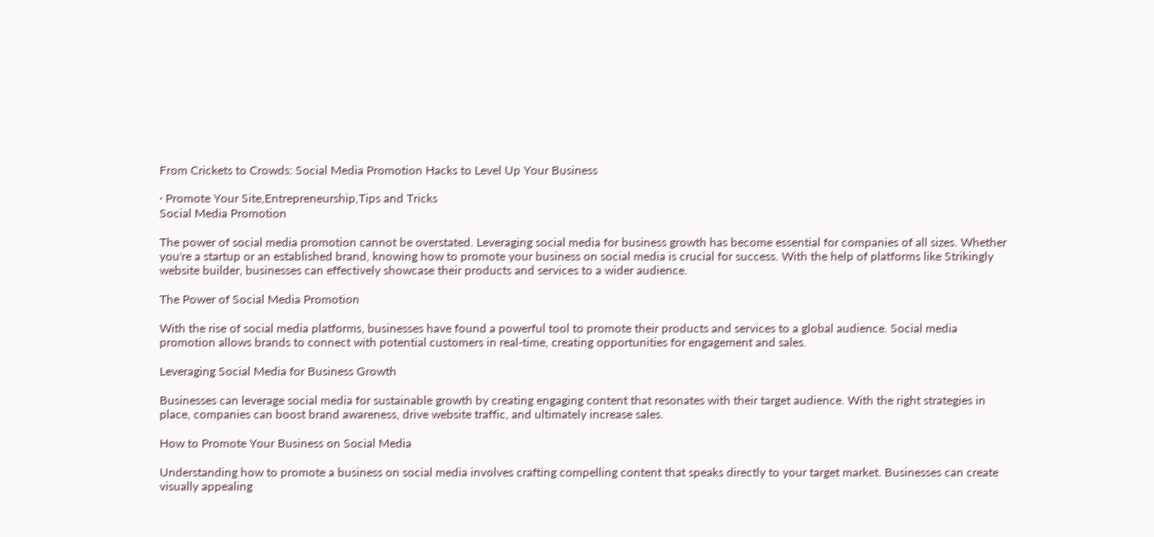From Crickets to Crowds: Social Media Promotion Hacks to Level Up Your Business

· Promote Your Site,Entrepreneurship,Tips and Tricks
Social Media Promotion

The power of social media promotion cannot be overstated. Leveraging social media for business growth has become essential for companies of all sizes. Whether you're a startup or an established brand, knowing how to promote your business on social media is crucial for success. With the help of platforms like Strikingly website builder, businesses can effectively showcase their products and services to a wider audience.

The Power of Social Media Promotion

With the rise of social media platforms, businesses have found a powerful tool to promote their products and services to a global audience. Social media promotion allows brands to connect with potential customers in real-time, creating opportunities for engagement and sales.

Leveraging Social Media for Business Growth

Businesses can leverage social media for sustainable growth by creating engaging content that resonates with their target audience. With the right strategies in place, companies can boost brand awareness, drive website traffic, and ultimately increase sales.

How to Promote Your Business on Social Media

Understanding how to promote a business on social media involves crafting compelling content that speaks directly to your target market. Businesses can create visually appealing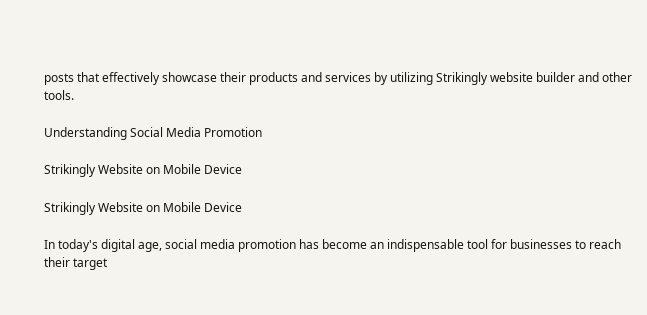posts that effectively showcase their products and services by utilizing Strikingly website builder and other tools.

Understanding Social Media Promotion

Strikingly Website on Mobile Device

Strikingly Website on Mobile Device

In today's digital age, social media promotion has become an indispensable tool for businesses to reach their target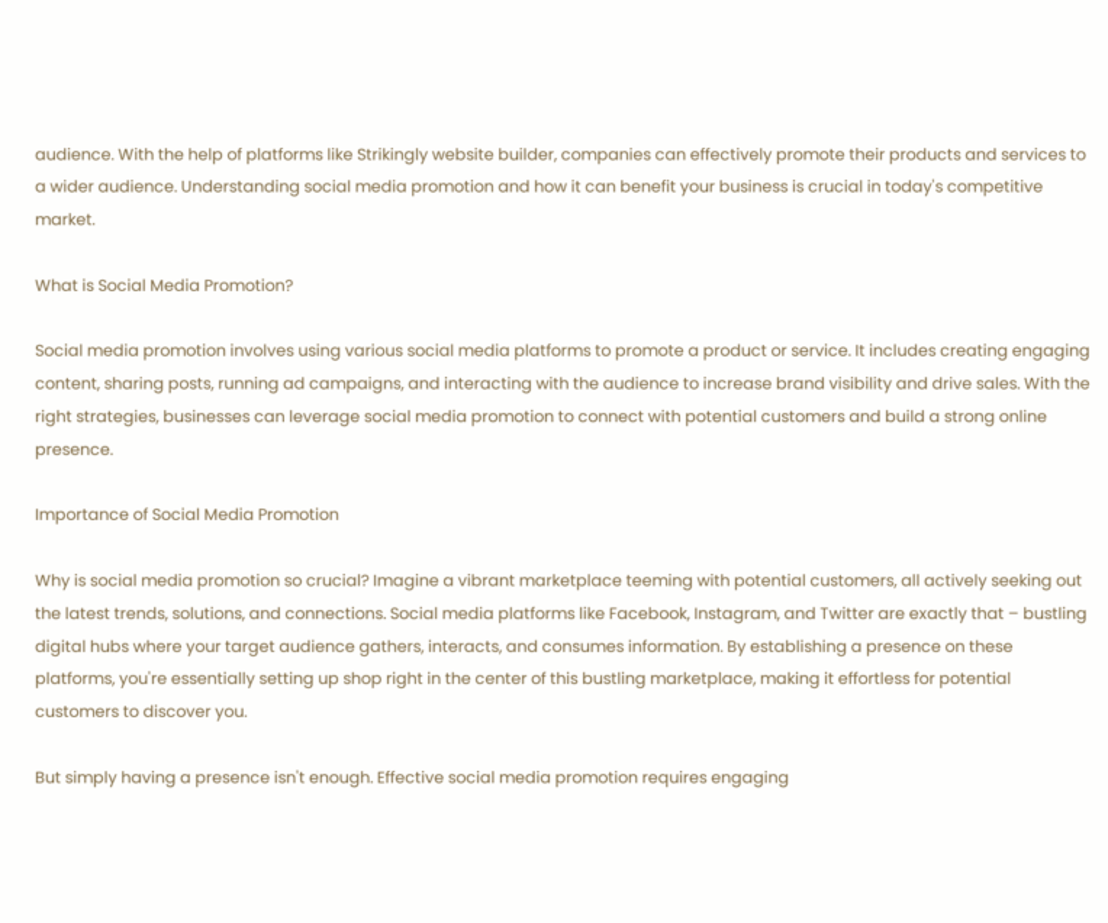audience. With the help of platforms like Strikingly website builder, companies can effectively promote their products and services to a wider audience. Understanding social media promotion and how it can benefit your business is crucial in today's competitive market.

What is Social Media Promotion?

Social media promotion involves using various social media platforms to promote a product or service. It includes creating engaging content, sharing posts, running ad campaigns, and interacting with the audience to increase brand visibility and drive sales. With the right strategies, businesses can leverage social media promotion to connect with potential customers and build a strong online presence.

Importance of Social Media Promotion

Why is social media promotion so crucial? Imagine a vibrant marketplace teeming with potential customers, all actively seeking out the latest trends, solutions, and connections. Social media platforms like Facebook, Instagram, and Twitter are exactly that – bustling digital hubs where your target audience gathers, interacts, and consumes information. By establishing a presence on these platforms, you're essentially setting up shop right in the center of this bustling marketplace, making it effortless for potential customers to discover you.

But simply having a presence isn't enough. Effective social media promotion requires engaging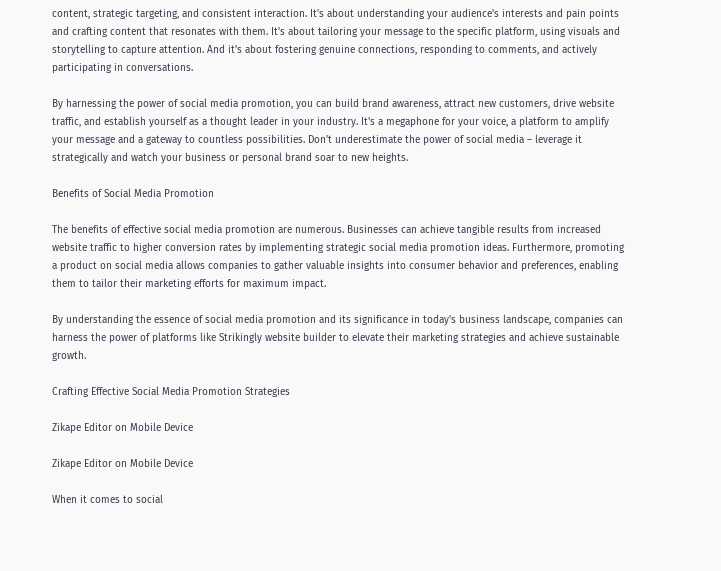content, strategic targeting, and consistent interaction. It's about understanding your audience's interests and pain points and crafting content that resonates with them. It's about tailoring your message to the specific platform, using visuals and storytelling to capture attention. And it's about fostering genuine connections, responding to comments, and actively participating in conversations.

By harnessing the power of social media promotion, you can build brand awareness, attract new customers, drive website traffic, and establish yourself as a thought leader in your industry. It's a megaphone for your voice, a platform to amplify your message and a gateway to countless possibilities. Don't underestimate the power of social media – leverage it strategically and watch your business or personal brand soar to new heights.

Benefits of Social Media Promotion

The benefits of effective social media promotion are numerous. Businesses can achieve tangible results from increased website traffic to higher conversion rates by implementing strategic social media promotion ideas. Furthermore, promoting a product on social media allows companies to gather valuable insights into consumer behavior and preferences, enabling them to tailor their marketing efforts for maximum impact.

By understanding the essence of social media promotion and its significance in today's business landscape, companies can harness the power of platforms like Strikingly website builder to elevate their marketing strategies and achieve sustainable growth.

Crafting Effective Social Media Promotion Strategies

Zikape Editor on Mobile Device

Zikape Editor on Mobile Device

When it comes to social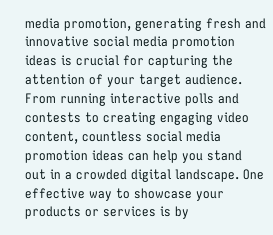media promotion, generating fresh and innovative social media promotion ideas is crucial for capturing the attention of your target audience. From running interactive polls and contests to creating engaging video content, countless social media promotion ideas can help you stand out in a crowded digital landscape. One effective way to showcase your products or services is by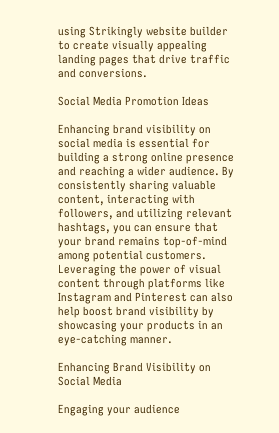using Strikingly website builder to create visually appealing landing pages that drive traffic and conversions.

Social Media Promotion Ideas

Enhancing brand visibility on social media is essential for building a strong online presence and reaching a wider audience. By consistently sharing valuable content, interacting with followers, and utilizing relevant hashtags, you can ensure that your brand remains top-of-mind among potential customers. Leveraging the power of visual content through platforms like Instagram and Pinterest can also help boost brand visibility by showcasing your products in an eye-catching manner.

Enhancing Brand Visibility on Social Media

Engaging your audience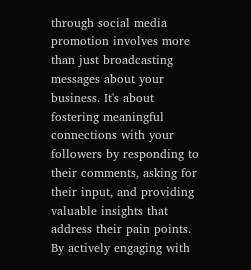through social media promotion involves more than just broadcasting messages about your business. It's about fostering meaningful connections with your followers by responding to their comments, asking for their input, and providing valuable insights that address their pain points. By actively engaging with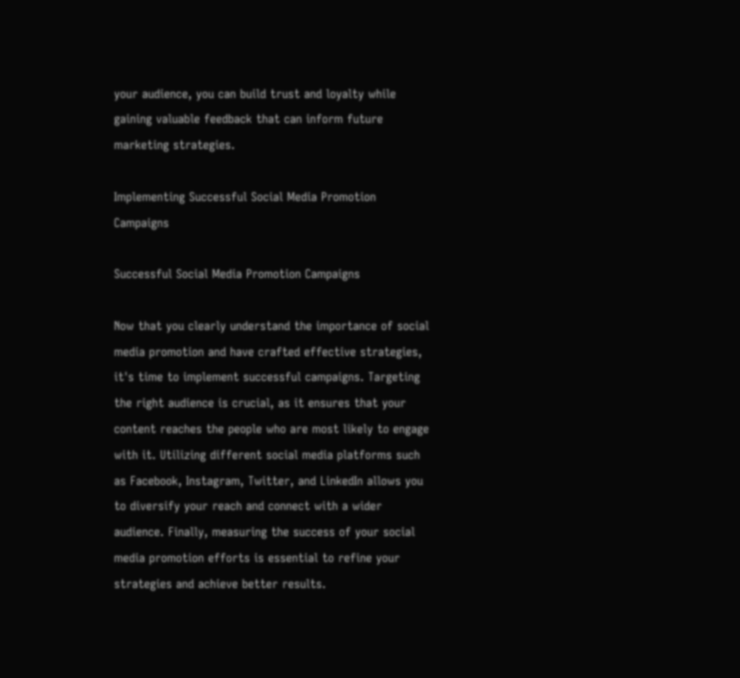your audience, you can build trust and loyalty while gaining valuable feedback that can inform future marketing strategies.

Implementing Successful Social Media Promotion Campaigns

Successful Social Media Promotion Campaigns

Now that you clearly understand the importance of social media promotion and have crafted effective strategies, it's time to implement successful campaigns. Targeting the right audience is crucial, as it ensures that your content reaches the people who are most likely to engage with it. Utilizing different social media platforms such as Facebook, Instagram, Twitter, and LinkedIn allows you to diversify your reach and connect with a wider audience. Finally, measuring the success of your social media promotion efforts is essential to refine your strategies and achieve better results.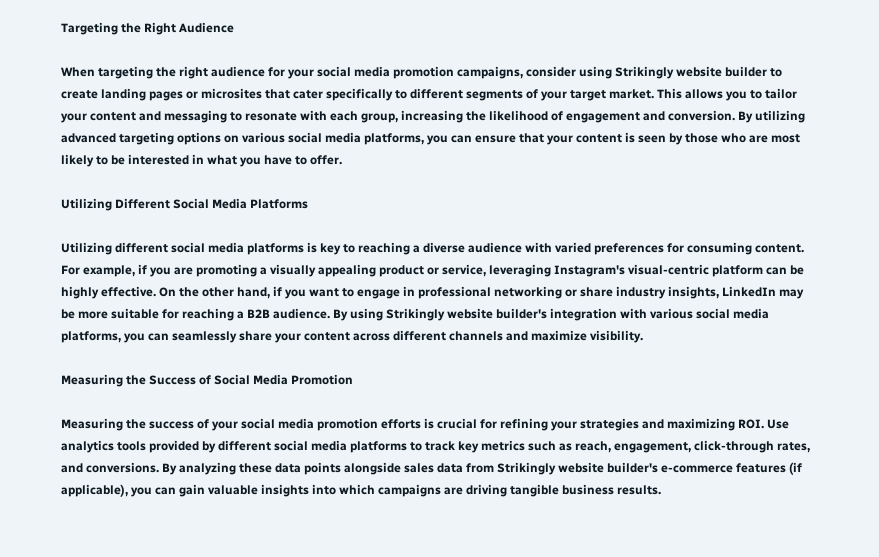Targeting the Right Audience

When targeting the right audience for your social media promotion campaigns, consider using Strikingly website builder to create landing pages or microsites that cater specifically to different segments of your target market. This allows you to tailor your content and messaging to resonate with each group, increasing the likelihood of engagement and conversion. By utilizing advanced targeting options on various social media platforms, you can ensure that your content is seen by those who are most likely to be interested in what you have to offer.

Utilizing Different Social Media Platforms

Utilizing different social media platforms is key to reaching a diverse audience with varied preferences for consuming content. For example, if you are promoting a visually appealing product or service, leveraging Instagram's visual-centric platform can be highly effective. On the other hand, if you want to engage in professional networking or share industry insights, LinkedIn may be more suitable for reaching a B2B audience. By using Strikingly website builder's integration with various social media platforms, you can seamlessly share your content across different channels and maximize visibility.

Measuring the Success of Social Media Promotion

Measuring the success of your social media promotion efforts is crucial for refining your strategies and maximizing ROI. Use analytics tools provided by different social media platforms to track key metrics such as reach, engagement, click-through rates, and conversions. By analyzing these data points alongside sales data from Strikingly website builder's e-commerce features (if applicable), you can gain valuable insights into which campaigns are driving tangible business results.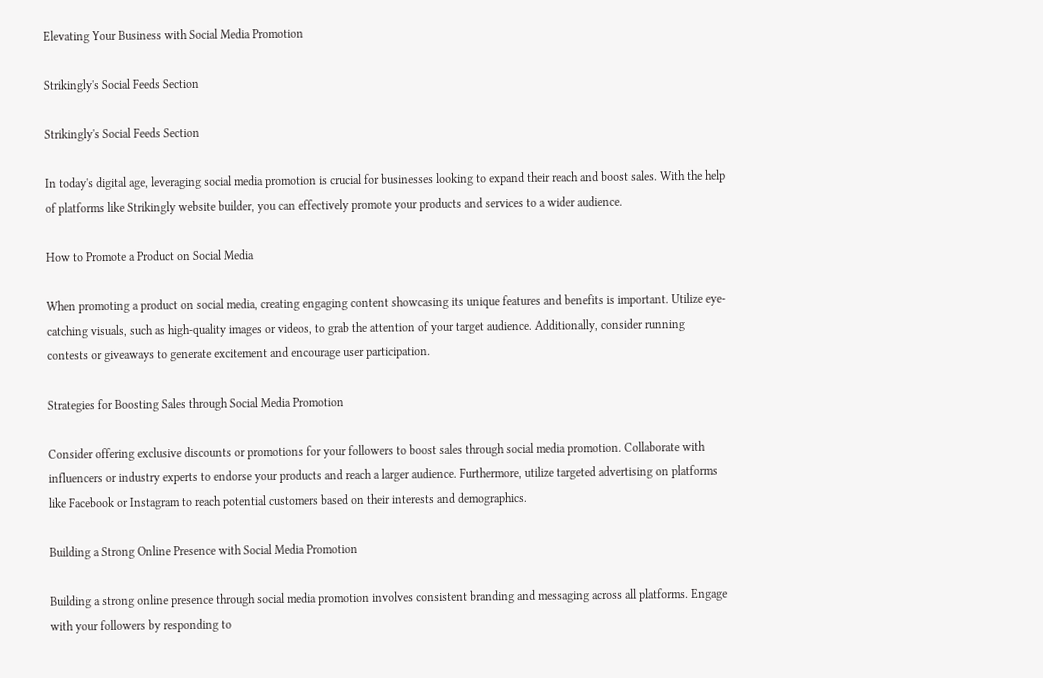Elevating Your Business with Social Media Promotion

Strikingly's Social Feeds Section

Strikingly's Social Feeds Section

In today's digital age, leveraging social media promotion is crucial for businesses looking to expand their reach and boost sales. With the help of platforms like Strikingly website builder, you can effectively promote your products and services to a wider audience.

How to Promote a Product on Social Media

When promoting a product on social media, creating engaging content showcasing its unique features and benefits is important. Utilize eye-catching visuals, such as high-quality images or videos, to grab the attention of your target audience. Additionally, consider running contests or giveaways to generate excitement and encourage user participation.

Strategies for Boosting Sales through Social Media Promotion

Consider offering exclusive discounts or promotions for your followers to boost sales through social media promotion. Collaborate with influencers or industry experts to endorse your products and reach a larger audience. Furthermore, utilize targeted advertising on platforms like Facebook or Instagram to reach potential customers based on their interests and demographics.

Building a Strong Online Presence with Social Media Promotion

Building a strong online presence through social media promotion involves consistent branding and messaging across all platforms. Engage with your followers by responding to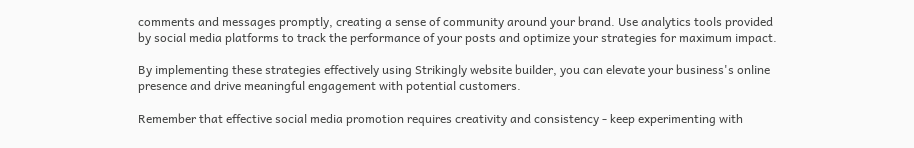comments and messages promptly, creating a sense of community around your brand. Use analytics tools provided by social media platforms to track the performance of your posts and optimize your strategies for maximum impact.

By implementing these strategies effectively using Strikingly website builder, you can elevate your business's online presence and drive meaningful engagement with potential customers.

Remember that effective social media promotion requires creativity and consistency - keep experimenting with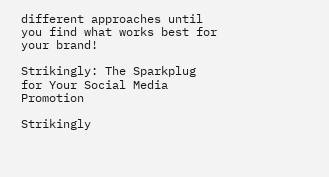different approaches until you find what works best for your brand!

Strikingly: The Sparkplug for Your Social Media Promotion

Strikingly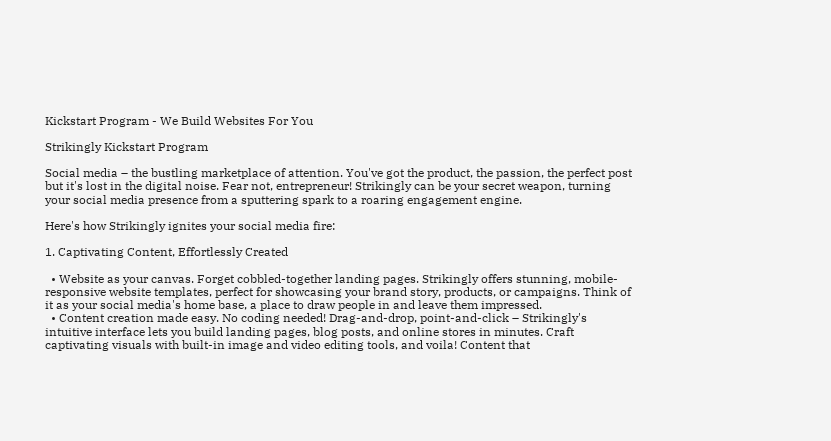Kickstart Program - We Build Websites For You

Strikingly Kickstart Program

Social media – the bustling marketplace of attention. You've got the product, the passion, the perfect post but it's lost in the digital noise. Fear not, entrepreneur! Strikingly can be your secret weapon, turning your social media presence from a sputtering spark to a roaring engagement engine.

Here's how Strikingly ignites your social media fire:

1. Captivating Content, Effortlessly Created

  • Website as your canvas. Forget cobbled-together landing pages. Strikingly offers stunning, mobile-responsive website templates, perfect for showcasing your brand story, products, or campaigns. Think of it as your social media's home base, a place to draw people in and leave them impressed.
  • Content creation made easy. No coding needed! Drag-and-drop, point-and-click – Strikingly's intuitive interface lets you build landing pages, blog posts, and online stores in minutes. Craft captivating visuals with built-in image and video editing tools, and voila! Content that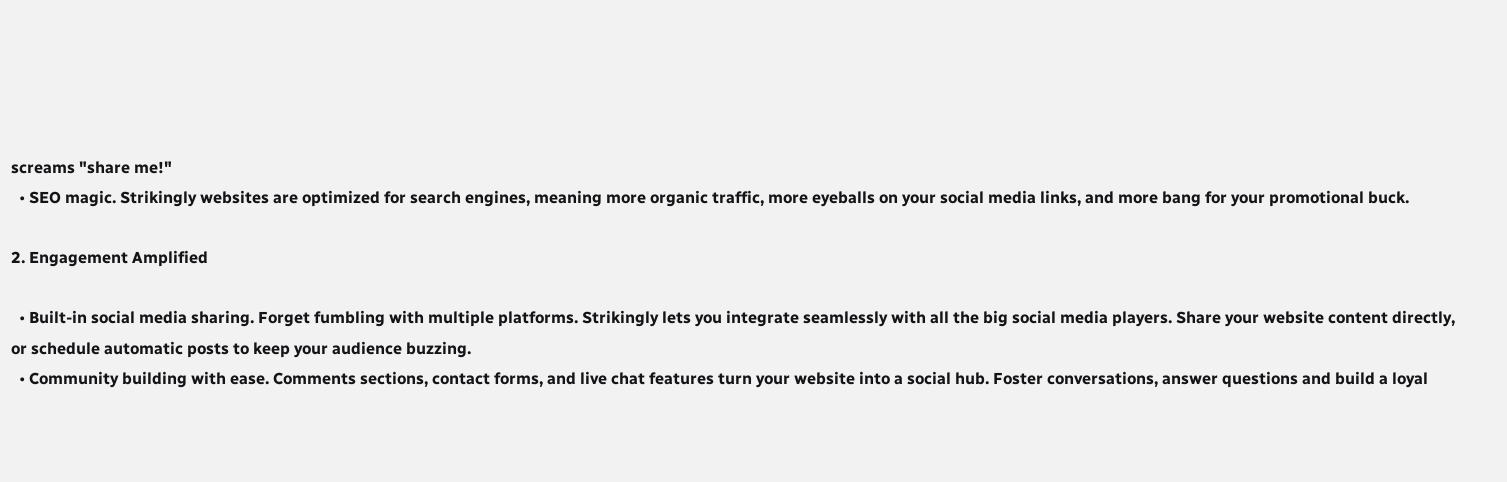screams "share me!"
  • SEO magic. Strikingly websites are optimized for search engines, meaning more organic traffic, more eyeballs on your social media links, and more bang for your promotional buck.

2. Engagement Amplified

  • Built-in social media sharing. Forget fumbling with multiple platforms. Strikingly lets you integrate seamlessly with all the big social media players. Share your website content directly, or schedule automatic posts to keep your audience buzzing.
  • Community building with ease. Comments sections, contact forms, and live chat features turn your website into a social hub. Foster conversations, answer questions and build a loyal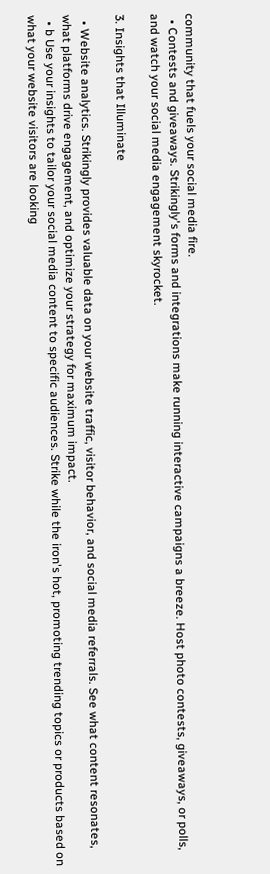community that fuels your social media fire.
  • Contests and giveaways. Strikingly's forms and integrations make running interactive campaigns a breeze. Host photo contests, giveaways, or polls, and watch your social media engagement skyrocket.

3. Insights that Illuminate

  • Website analytics. Strikingly provides valuable data on your website traffic, visitor behavior, and social media referrals. See what content resonates, what platforms drive engagement, and optimize your strategy for maximum impact.
  • b Use your insights to tailor your social media content to specific audiences. Strike while the iron's hot, promoting trending topics or products based on what your website visitors are looking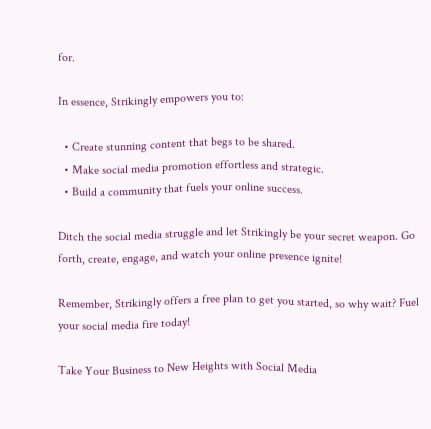for.

In essence, Strikingly empowers you to:

  • Create stunning content that begs to be shared.
  • Make social media promotion effortless and strategic.
  • Build a community that fuels your online success.

Ditch the social media struggle and let Strikingly be your secret weapon. Go forth, create, engage, and watch your online presence ignite!

Remember, Strikingly offers a free plan to get you started, so why wait? Fuel your social media fire today!

Take Your Business to New Heights with Social Media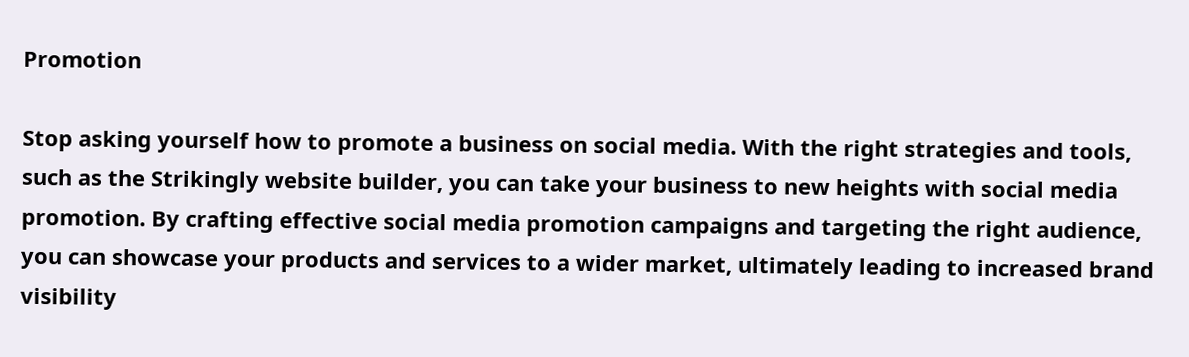Promotion

Stop asking yourself how to promote a business on social media. With the right strategies and tools, such as the Strikingly website builder, you can take your business to new heights with social media promotion. By crafting effective social media promotion campaigns and targeting the right audience, you can showcase your products and services to a wider market, ultimately leading to increased brand visibility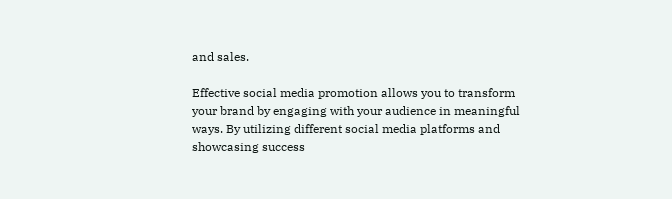and sales.

Effective social media promotion allows you to transform your brand by engaging with your audience in meaningful ways. By utilizing different social media platforms and showcasing success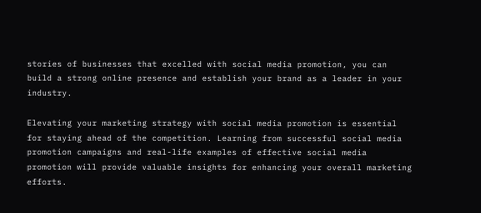stories of businesses that excelled with social media promotion, you can build a strong online presence and establish your brand as a leader in your industry.

Elevating your marketing strategy with social media promotion is essential for staying ahead of the competition. Learning from successful social media promotion campaigns and real-life examples of effective social media promotion will provide valuable insights for enhancing your overall marketing efforts.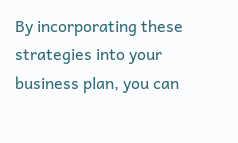By incorporating these strategies into your business plan, you can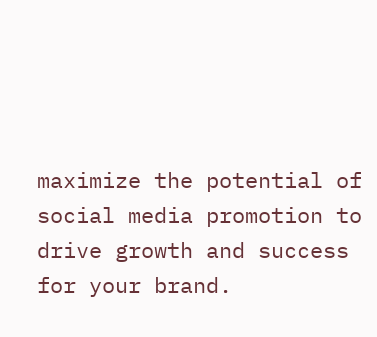maximize the potential of social media promotion to drive growth and success for your brand.